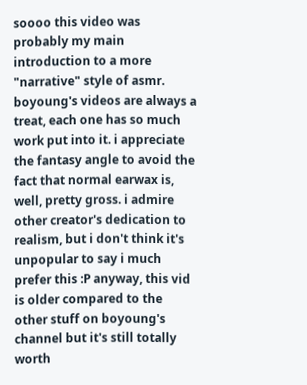soooo this video was probably my main introduction to a more "narrative" style of asmr. boyoung's videos are always a treat, each one has so much work put into it. i appreciate the fantasy angle to avoid the fact that normal earwax is, well, pretty gross. i admire other creator's dedication to realism, but i don't think it's unpopular to say i much prefer this :P anyway, this vid is older compared to the other stuff on boyoung's channel but it's still totally worth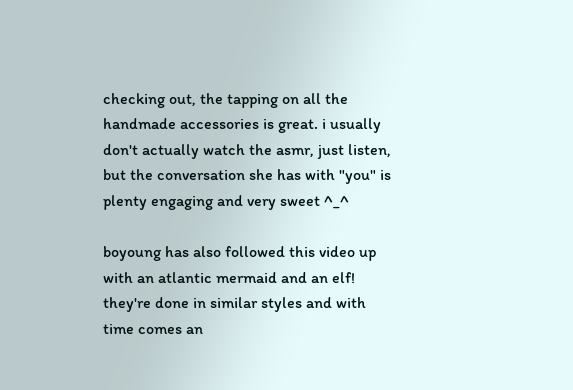checking out, the tapping on all the handmade accessories is great. i usually don't actually watch the asmr, just listen, but the conversation she has with "you" is plenty engaging and very sweet ^_^

boyoung has also followed this video up with an atlantic mermaid and an elf! they're done in similar styles and with time comes an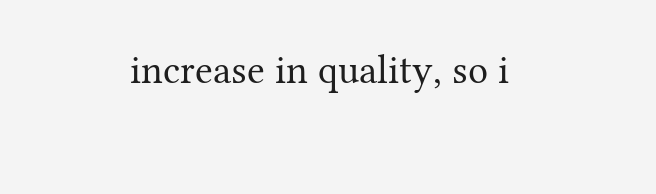increase in quality, so i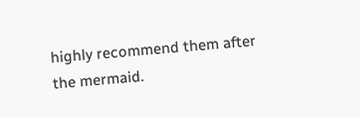highly recommend them after the mermaid.